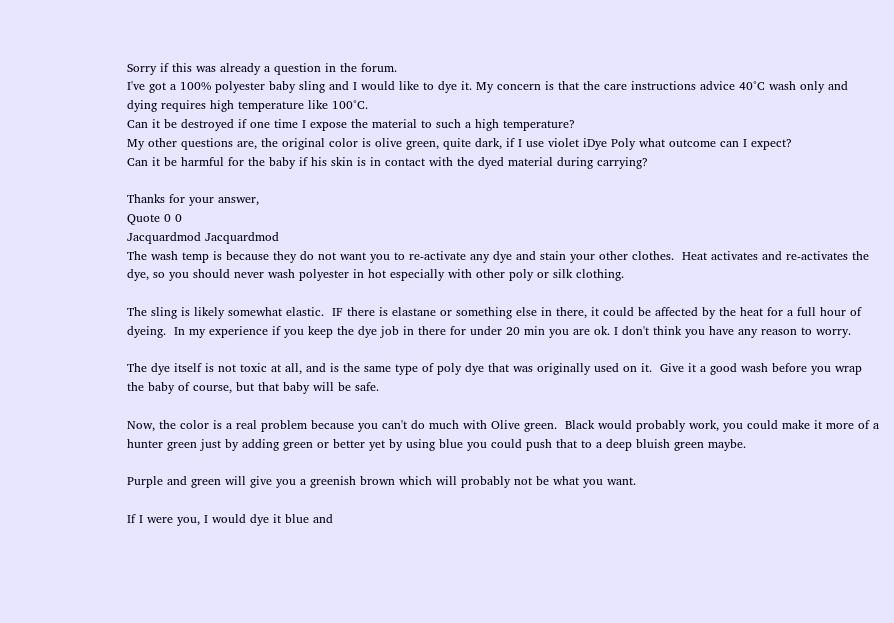Sorry if this was already a question in the forum.
I've got a 100% polyester baby sling and I would like to dye it. My concern is that the care instructions advice 40°C wash only and dying requires high temperature like 100°C.
Can it be destroyed if one time I expose the material to such a high temperature?
My other questions are, the original color is olive green, quite dark, if I use violet iDye Poly what outcome can I expect?
Can it be harmful for the baby if his skin is in contact with the dyed material during carrying?

Thanks for your answer,
Quote 0 0
Jacquardmod Jacquardmod
The wash temp is because they do not want you to re-activate any dye and stain your other clothes.  Heat activates and re-activates the dye, so you should never wash polyester in hot especially with other poly or silk clothing.

The sling is likely somewhat elastic.  IF there is elastane or something else in there, it could be affected by the heat for a full hour of dyeing.  In my experience if you keep the dye job in there for under 20 min you are ok. I don't think you have any reason to worry.

The dye itself is not toxic at all, and is the same type of poly dye that was originally used on it.  Give it a good wash before you wrap the baby of course, but that baby will be safe.

Now, the color is a real problem because you can't do much with Olive green.  Black would probably work, you could make it more of a hunter green just by adding green or better yet by using blue you could push that to a deep bluish green maybe.

Purple and green will give you a greenish brown which will probably not be what you want.

If I were you, I would dye it blue and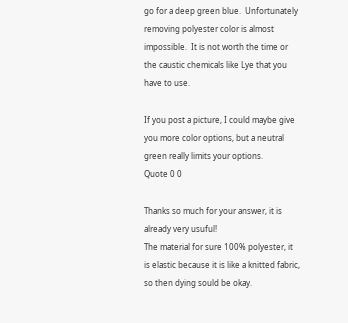go for a deep green blue.  Unfortunately removing polyester color is almost impossible.  It is not worth the time or the caustic chemicals like Lye that you have to use.

If you post a picture, I could maybe give you more color options, but a neutral green really limits your options.
Quote 0 0

Thanks so much for your answer, it is already very usuful!
The material for sure 100% polyester, it is elastic because it is like a knitted fabric, so then dying sould be okay.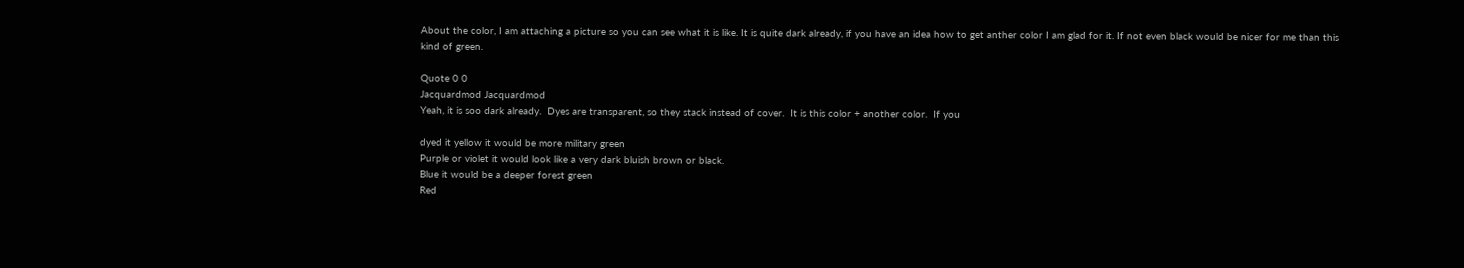About the color, I am attaching a picture so you can see what it is like. It is quite dark already, if you have an idea how to get anther color I am glad for it. If not even black would be nicer for me than this kind of green.

Quote 0 0
Jacquardmod Jacquardmod
Yeah, it is soo dark already.  Dyes are transparent, so they stack instead of cover.  It is this color + another color.  If you

dyed it yellow it would be more military green
Purple or violet it would look like a very dark bluish brown or black.
Blue it would be a deeper forest green
Red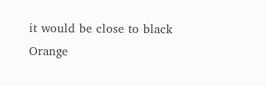it would be close to black
Orange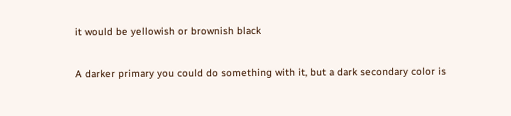it would be yellowish or brownish black

A darker primary you could do something with it, but a dark secondary color is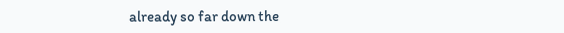already so far down the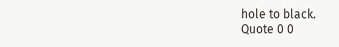hole to black.
Quote 0 0